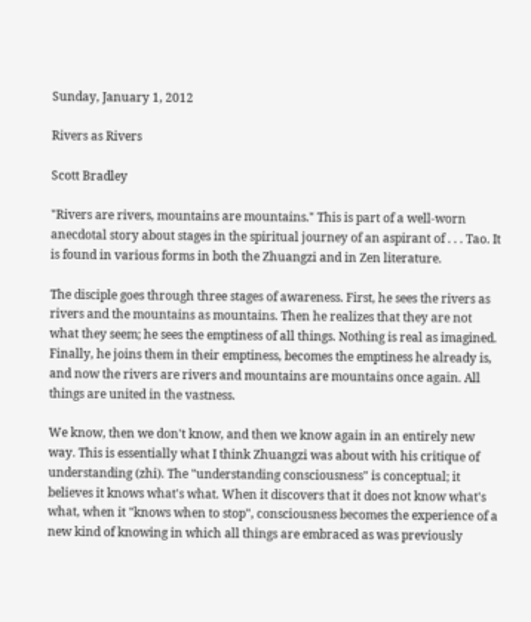Sunday, January 1, 2012

Rivers as Rivers

Scott Bradley

"Rivers are rivers, mountains are mountains." This is part of a well-worn anecdotal story about stages in the spiritual journey of an aspirant of . . . Tao. It is found in various forms in both the Zhuangzi and in Zen literature.

The disciple goes through three stages of awareness. First, he sees the rivers as rivers and the mountains as mountains. Then he realizes that they are not what they seem; he sees the emptiness of all things. Nothing is real as imagined. Finally, he joins them in their emptiness, becomes the emptiness he already is, and now the rivers are rivers and mountains are mountains once again. All things are united in the vastness.

We know, then we don't know, and then we know again in an entirely new way. This is essentially what I think Zhuangzi was about with his critique of understanding (zhi). The "understanding consciousness" is conceptual; it believes it knows what's what. When it discovers that it does not know what's what, when it "knows when to stop", consciousness becomes the experience of a new kind of knowing in which all things are embraced as was previously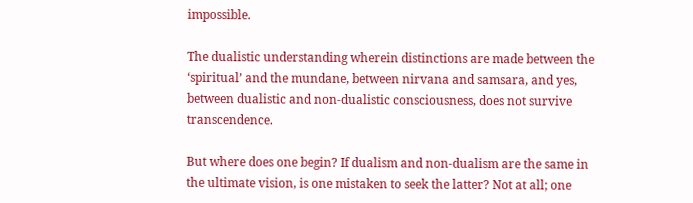impossible.

The dualistic understanding wherein distinctions are made between the ‘spiritual’ and the mundane, between nirvana and samsara, and yes, between dualistic and non-dualistic consciousness, does not survive transcendence.

But where does one begin? If dualism and non-dualism are the same in the ultimate vision, is one mistaken to seek the latter? Not at all; one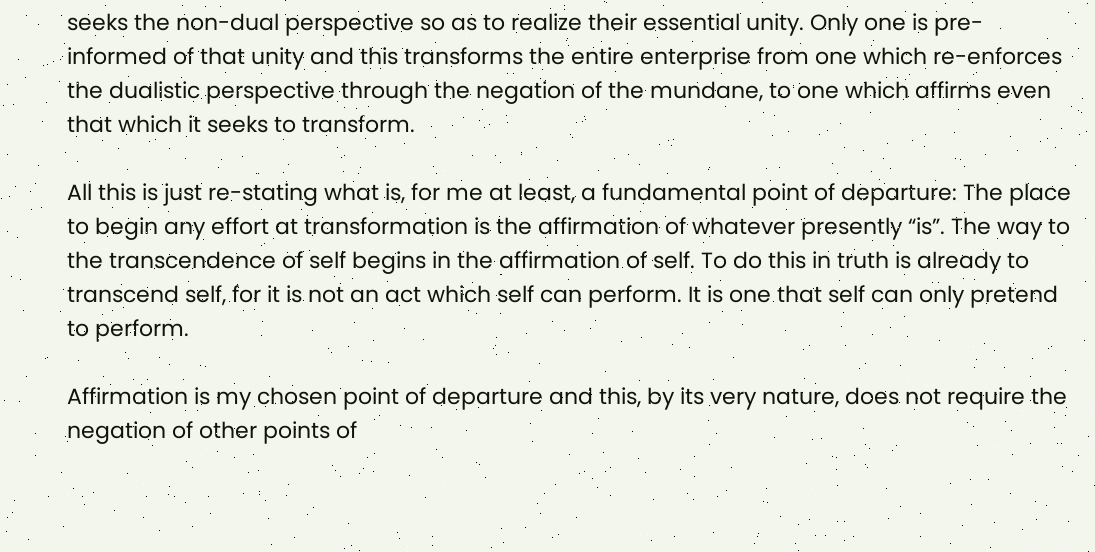seeks the non-dual perspective so as to realize their essential unity. Only one is pre-informed of that unity and this transforms the entire enterprise from one which re-enforces the dualistic perspective through the negation of the mundane, to one which affirms even that which it seeks to transform.

All this is just re-stating what is, for me at least, a fundamental point of departure: The place to begin any effort at transformation is the affirmation of whatever presently “is”. The way to the transcendence of self begins in the affirmation of self. To do this in truth is already to transcend self, for it is not an act which self can perform. It is one that self can only pretend to perform.

Affirmation is my chosen point of departure and this, by its very nature, does not require the negation of other points of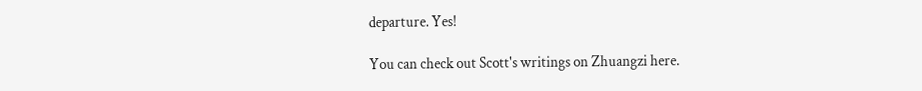departure. Yes!

You can check out Scott's writings on Zhuangzi here.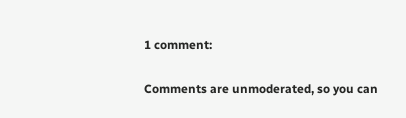1 comment:

Comments are unmoderated, so you can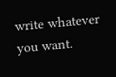write whatever you want.